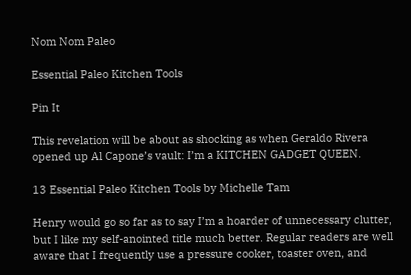Nom Nom Paleo

Essential Paleo Kitchen Tools

Pin It

This revelation will be about as shocking as when Geraldo Rivera opened up Al Capone’s vault: I’m a KITCHEN GADGET QUEEN.

13 Essential Paleo Kitchen Tools by Michelle Tam

Henry would go so far as to say I’m a hoarder of unnecessary clutter, but I like my self-anointed title much better. Regular readers are well aware that I frequently use a pressure cooker, toaster oven, and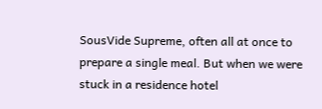SousVide Supreme, often all at once to prepare a single meal. But when we were stuck in a residence hotel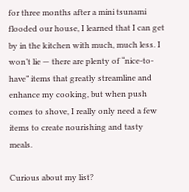for three months after a mini tsunami flooded our house, I learned that I can get by in the kitchen with much, much less. I won’t lie — there are plenty of “nice-to-have” items that greatly streamline and enhance my cooking, but when push comes to shove, I really only need a few items to create nourishing and tasty meals.

Curious about my list?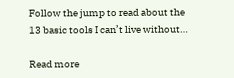Follow the jump to read about the 13 basic tools I can’t live without…

Read more